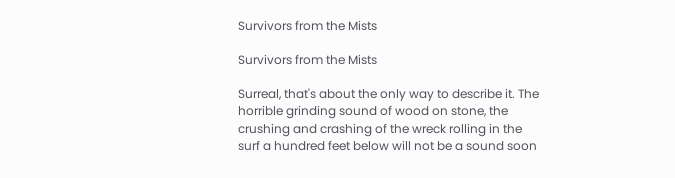Survivors from the Mists

Survivors from the Mists

Surreal, that's about the only way to describe it. The horrible grinding sound of wood on stone, the crushing and crashing of the wreck rolling in the surf a hundred feet below will not be a sound soon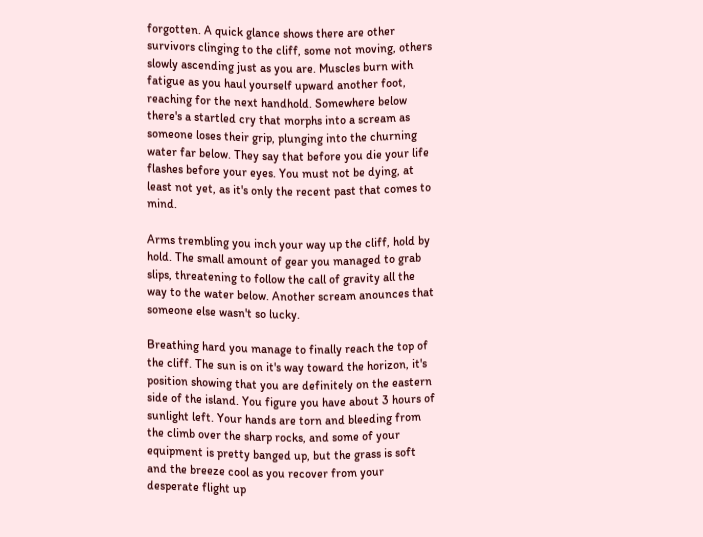forgotten. A quick glance shows there are other survivors clinging to the cliff, some not moving, others slowly ascending just as you are. Muscles burn with fatigue as you haul yourself upward another foot, reaching for the next handhold. Somewhere below there's a startled cry that morphs into a scream as someone loses their grip, plunging into the churning water far below. They say that before you die your life flashes before your eyes. You must not be dying, at least not yet, as it's only the recent past that comes to mind.

Arms trembling you inch your way up the cliff, hold by hold. The small amount of gear you managed to grab slips, threatening to follow the call of gravity all the way to the water below. Another scream anounces that someone else wasn't so lucky.

Breathing hard you manage to finally reach the top of the cliff. The sun is on it's way toward the horizon, it's position showing that you are definitely on the eastern side of the island. You figure you have about 3 hours of sunlight left. Your hands are torn and bleeding from the climb over the sharp rocks, and some of your equipment is pretty banged up, but the grass is soft and the breeze cool as you recover from your desperate flight up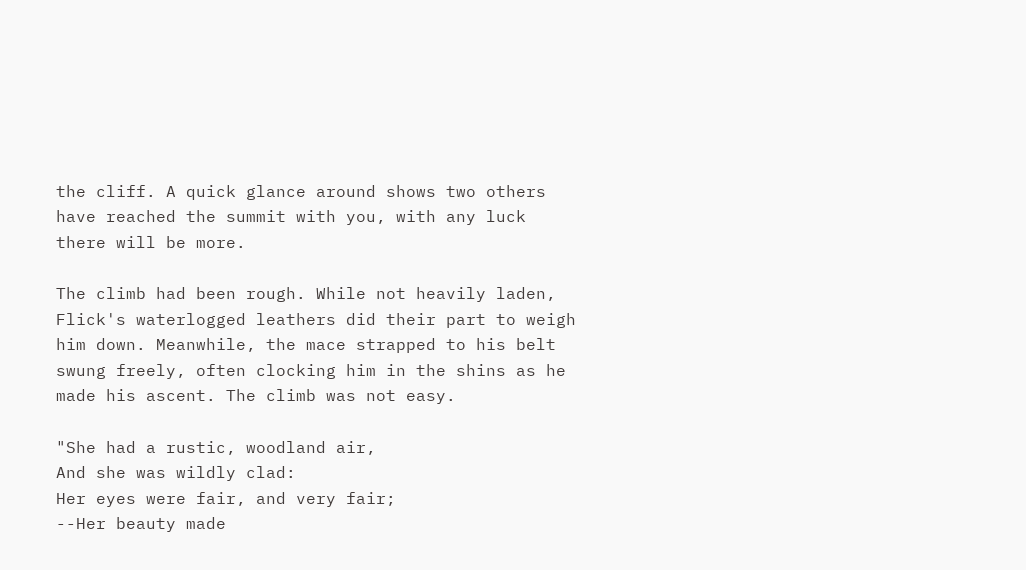the cliff. A quick glance around shows two others have reached the summit with you, with any luck there will be more.

The climb had been rough. While not heavily laden, Flick's waterlogged leathers did their part to weigh him down. Meanwhile, the mace strapped to his belt swung freely, often clocking him in the shins as he made his ascent. The climb was not easy.

"She had a rustic, woodland air,
And she was wildly clad:
Her eyes were fair, and very fair;
--Her beauty made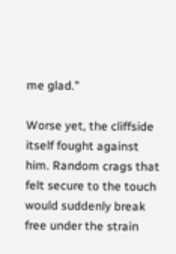me glad."

Worse yet, the cliffside itself fought against him. Random crags that felt secure to the touch would suddenly break free under the strain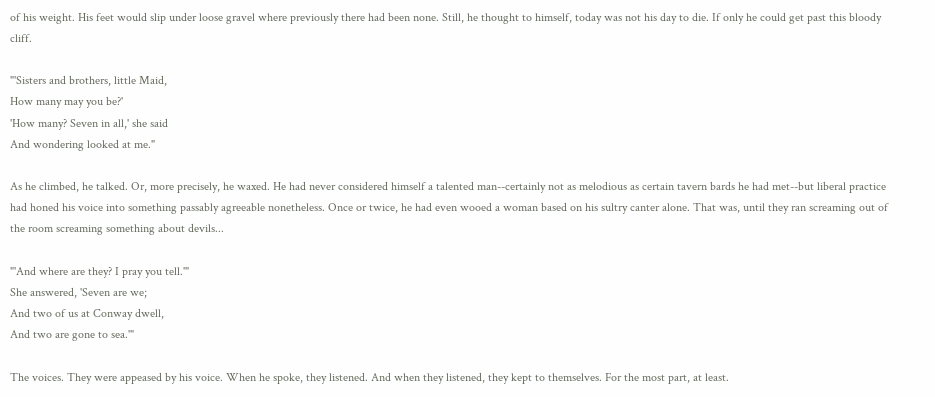of his weight. His feet would slip under loose gravel where previously there had been none. Still, he thought to himself, today was not his day to die. If only he could get past this bloody cliff.

"'Sisters and brothers, little Maid,
How many may you be?'
'How many? Seven in all,' she said
And wondering looked at me."

As he climbed, he talked. Or, more precisely, he waxed. He had never considered himself a talented man--certainly not as melodious as certain tavern bards he had met--but liberal practice had honed his voice into something passably agreeable nonetheless. Once or twice, he had even wooed a woman based on his sultry canter alone. That was, until they ran screaming out of the room screaming something about devils...

"'And where are they? I pray you tell.'"
She answered, 'Seven are we;
And two of us at Conway dwell,
And two are gone to sea.'"

The voices. They were appeased by his voice. When he spoke, they listened. And when they listened, they kept to themselves. For the most part, at least.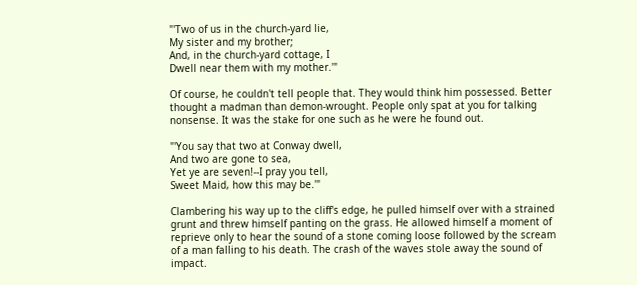"'Two of us in the church-yard lie,
My sister and my brother;
And, in the church-yard cottage, I
Dwell near them with my mother.'"

Of course, he couldn't tell people that. They would think him possessed. Better thought a madman than demon-wrought. People only spat at you for talking nonsense. It was the stake for one such as he were he found out.

"'You say that two at Conway dwell,
And two are gone to sea,
Yet ye are seven!--I pray you tell,
Sweet Maid, how this may be.'"

Clambering his way up to the cliff's edge, he pulled himself over with a strained grunt and threw himself panting on the grass. He allowed himself a moment of reprieve only to hear the sound of a stone coming loose followed by the scream of a man falling to his death. The crash of the waves stole away the sound of impact.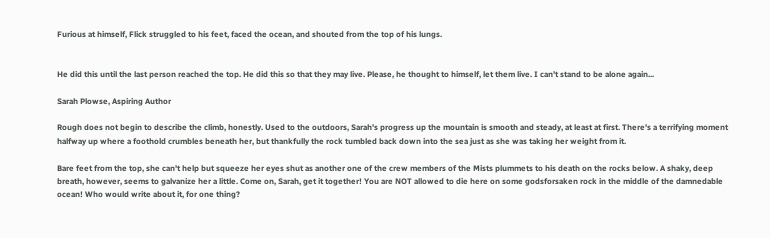Furious at himself, Flick struggled to his feet, faced the ocean, and shouted from the top of his lungs.


He did this until the last person reached the top. He did this so that they may live. Please, he thought to himself, let them live. I can't stand to be alone again...

Sarah Plowse, Aspiring Author

Rough does not begin to describe the climb, honestly. Used to the outdoors, Sarah's progress up the mountain is smooth and steady, at least at first. There's a terrifying moment halfway up where a foothold crumbles beneath her, but thankfully the rock tumbled back down into the sea just as she was taking her weight from it.

Bare feet from the top, she can't help but squeeze her eyes shut as another one of the crew members of the Mists plummets to his death on the rocks below. A shaky, deep breath, however, seems to galvanize her a little. Come on, Sarah, get it together! You are NOT allowed to die here on some godsforsaken rock in the middle of the damnedable ocean! Who would write about it, for one thing?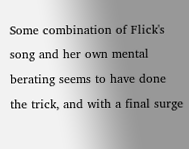Some combination of Flick's song and her own mental berating seems to have done the trick, and with a final surge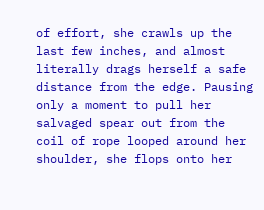of effort, she crawls up the last few inches, and almost literally drags herself a safe distance from the edge. Pausing only a moment to pull her salvaged spear out from the coil of rope looped around her shoulder, she flops onto her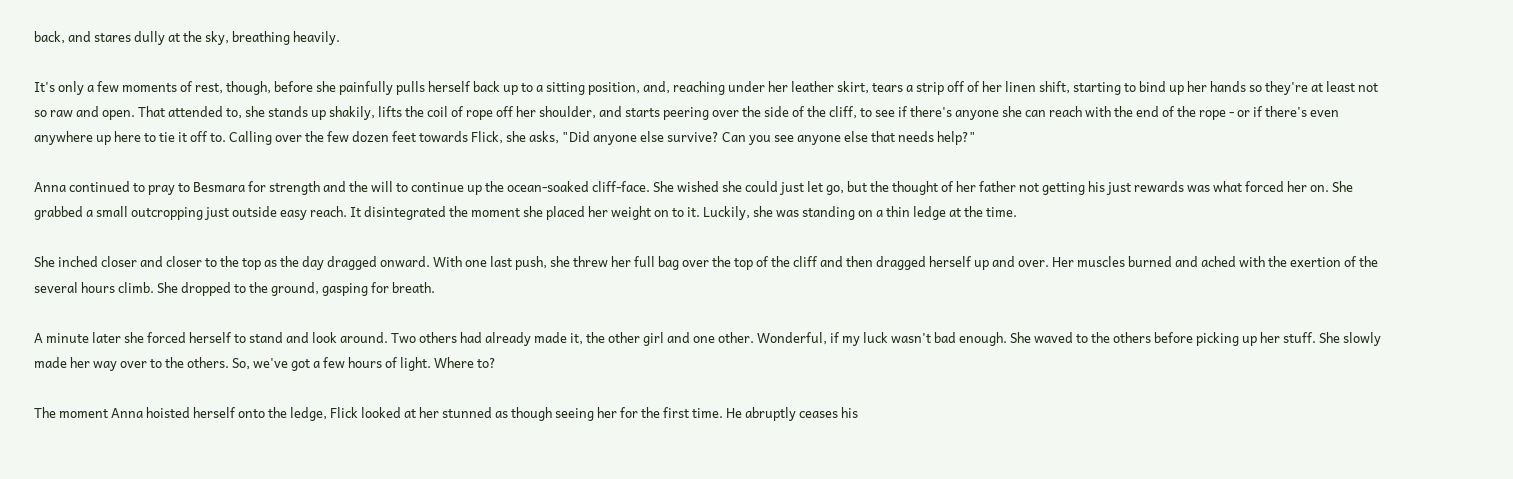back, and stares dully at the sky, breathing heavily.

It's only a few moments of rest, though, before she painfully pulls herself back up to a sitting position, and, reaching under her leather skirt, tears a strip off of her linen shift, starting to bind up her hands so they're at least not so raw and open. That attended to, she stands up shakily, lifts the coil of rope off her shoulder, and starts peering over the side of the cliff, to see if there's anyone she can reach with the end of the rope - or if there's even anywhere up here to tie it off to. Calling over the few dozen feet towards Flick, she asks, "Did anyone else survive? Can you see anyone else that needs help?"

Anna continued to pray to Besmara for strength and the will to continue up the ocean-soaked cliff-face. She wished she could just let go, but the thought of her father not getting his just rewards was what forced her on. She grabbed a small outcropping just outside easy reach. It disintegrated the moment she placed her weight on to it. Luckily, she was standing on a thin ledge at the time.

She inched closer and closer to the top as the day dragged onward. With one last push, she threw her full bag over the top of the cliff and then dragged herself up and over. Her muscles burned and ached with the exertion of the several hours climb. She dropped to the ground, gasping for breath.

A minute later she forced herself to stand and look around. Two others had already made it, the other girl and one other. Wonderful, if my luck wasn't bad enough. She waved to the others before picking up her stuff. She slowly made her way over to the others. So, we've got a few hours of light. Where to?

The moment Anna hoisted herself onto the ledge, Flick looked at her stunned as though seeing her for the first time. He abruptly ceases his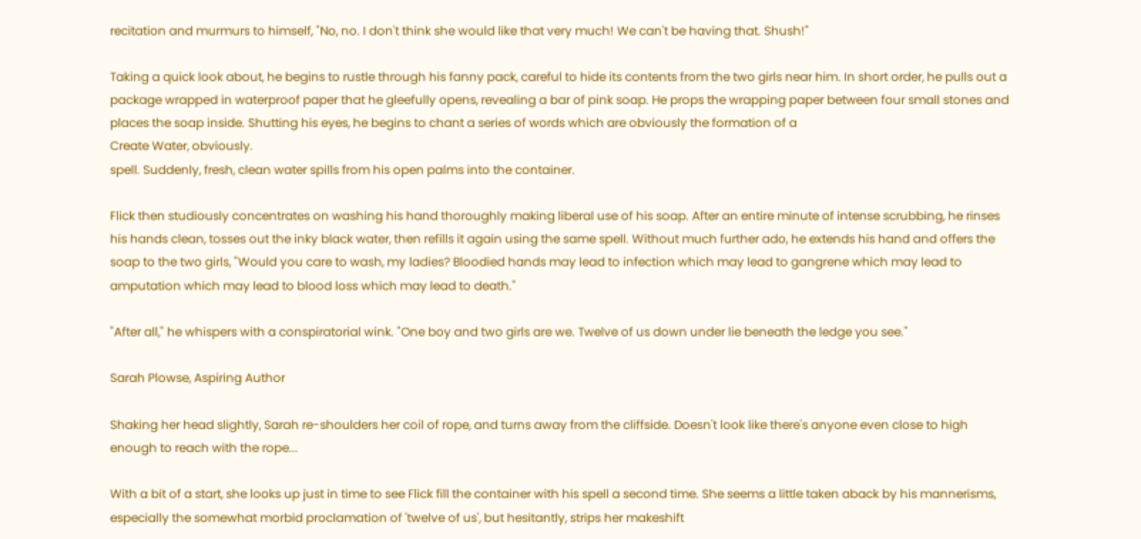recitation and murmurs to himself, "No, no. I don't think she would like that very much! We can't be having that. Shush!"

Taking a quick look about, he begins to rustle through his fanny pack, careful to hide its contents from the two girls near him. In short order, he pulls out a package wrapped in waterproof paper that he gleefully opens, revealing a bar of pink soap. He props the wrapping paper between four small stones and places the soap inside. Shutting his eyes, he begins to chant a series of words which are obviously the formation of a
Create Water, obviously.
spell. Suddenly, fresh, clean water spills from his open palms into the container.

Flick then studiously concentrates on washing his hand thoroughly making liberal use of his soap. After an entire minute of intense scrubbing, he rinses his hands clean, tosses out the inky black water, then refills it again using the same spell. Without much further ado, he extends his hand and offers the soap to the two girls, "Would you care to wash, my ladies? Bloodied hands may lead to infection which may lead to gangrene which may lead to amputation which may lead to blood loss which may lead to death."

"After all," he whispers with a conspiratorial wink. "One boy and two girls are we. Twelve of us down under lie beneath the ledge you see."

Sarah Plowse, Aspiring Author

Shaking her head slightly, Sarah re-shoulders her coil of rope, and turns away from the cliffside. Doesn't look like there's anyone even close to high enough to reach with the rope...

With a bit of a start, she looks up just in time to see Flick fill the container with his spell a second time. She seems a little taken aback by his mannerisms, especially the somewhat morbid proclamation of 'twelve of us', but hesitantly, strips her makeshift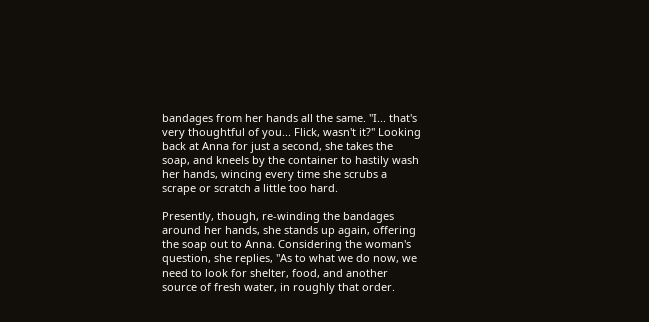bandages from her hands all the same. "I... that's very thoughtful of you... Flick, wasn't it?" Looking back at Anna for just a second, she takes the soap, and kneels by the container to hastily wash her hands, wincing every time she scrubs a scrape or scratch a little too hard.

Presently, though, re-winding the bandages around her hands, she stands up again, offering the soap out to Anna. Considering the woman's question, she replies, "As to what we do now, we need to look for shelter, food, and another source of fresh water, in roughly that order.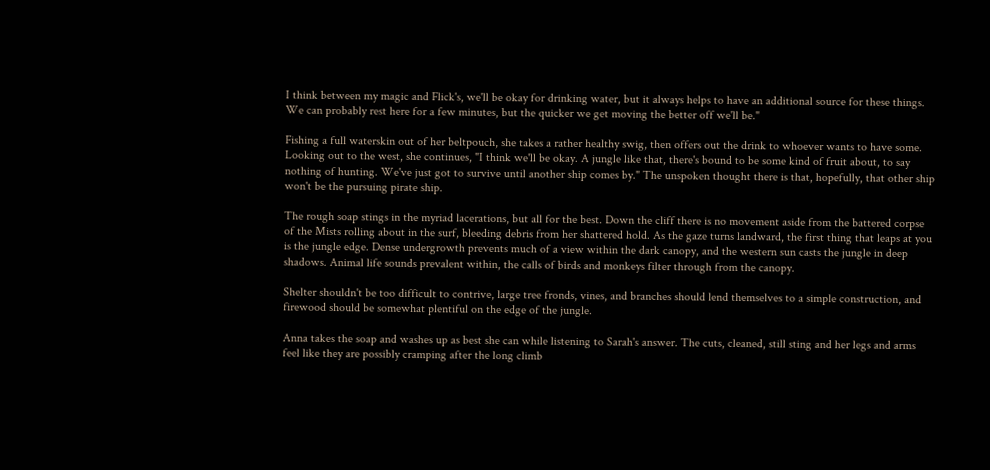I think between my magic and Flick's, we'll be okay for drinking water, but it always helps to have an additional source for these things. We can probably rest here for a few minutes, but the quicker we get moving the better off we'll be."

Fishing a full waterskin out of her beltpouch, she takes a rather healthy swig, then offers out the drink to whoever wants to have some. Looking out to the west, she continues, "I think we'll be okay. A jungle like that, there's bound to be some kind of fruit about, to say nothing of hunting. We've just got to survive until another ship comes by." The unspoken thought there is that, hopefully, that other ship won't be the pursuing pirate ship.

The rough soap stings in the myriad lacerations, but all for the best. Down the cliff there is no movement aside from the battered corpse of the Mists rolling about in the surf, bleeding debris from her shattered hold. As the gaze turns landward, the first thing that leaps at you is the jungle edge. Dense undergrowth prevents much of a view within the dark canopy, and the western sun casts the jungle in deep shadows. Animal life sounds prevalent within, the calls of birds and monkeys filter through from the canopy.

Shelter shouldn't be too difficult to contrive, large tree fronds, vines, and branches should lend themselves to a simple construction, and firewood should be somewhat plentiful on the edge of the jungle.

Anna takes the soap and washes up as best she can while listening to Sarah's answer. The cuts, cleaned, still sting and her legs and arms feel like they are possibly cramping after the long climb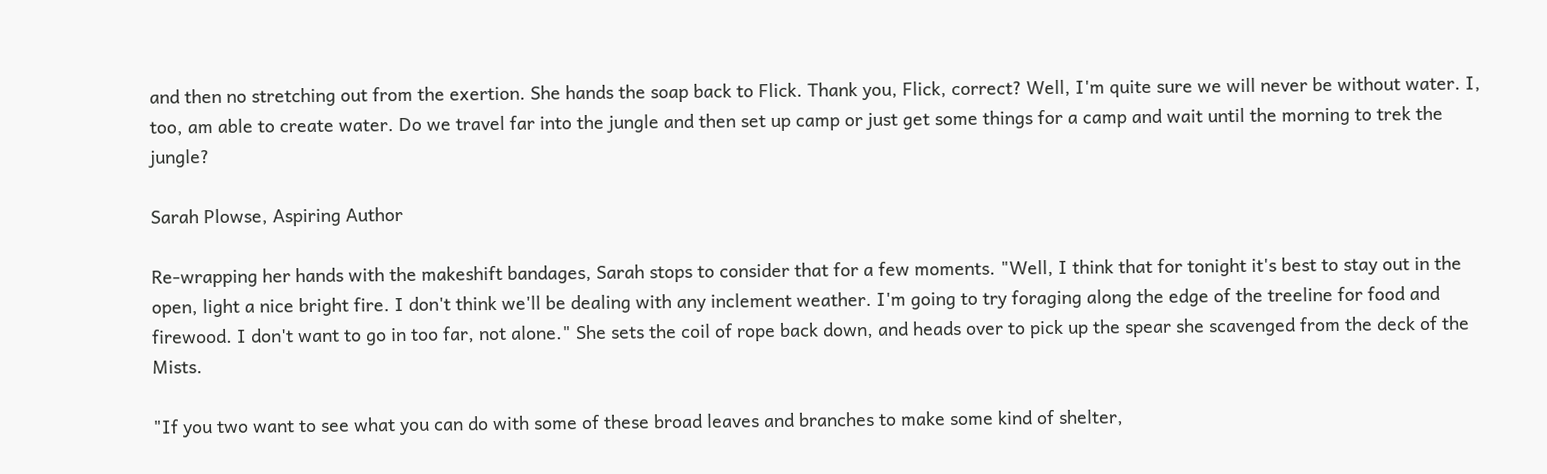and then no stretching out from the exertion. She hands the soap back to Flick. Thank you, Flick, correct? Well, I'm quite sure we will never be without water. I, too, am able to create water. Do we travel far into the jungle and then set up camp or just get some things for a camp and wait until the morning to trek the jungle?

Sarah Plowse, Aspiring Author

Re-wrapping her hands with the makeshift bandages, Sarah stops to consider that for a few moments. "Well, I think that for tonight it's best to stay out in the open, light a nice bright fire. I don't think we'll be dealing with any inclement weather. I'm going to try foraging along the edge of the treeline for food and firewood. I don't want to go in too far, not alone." She sets the coil of rope back down, and heads over to pick up the spear she scavenged from the deck of the Mists.

"If you two want to see what you can do with some of these broad leaves and branches to make some kind of shelter,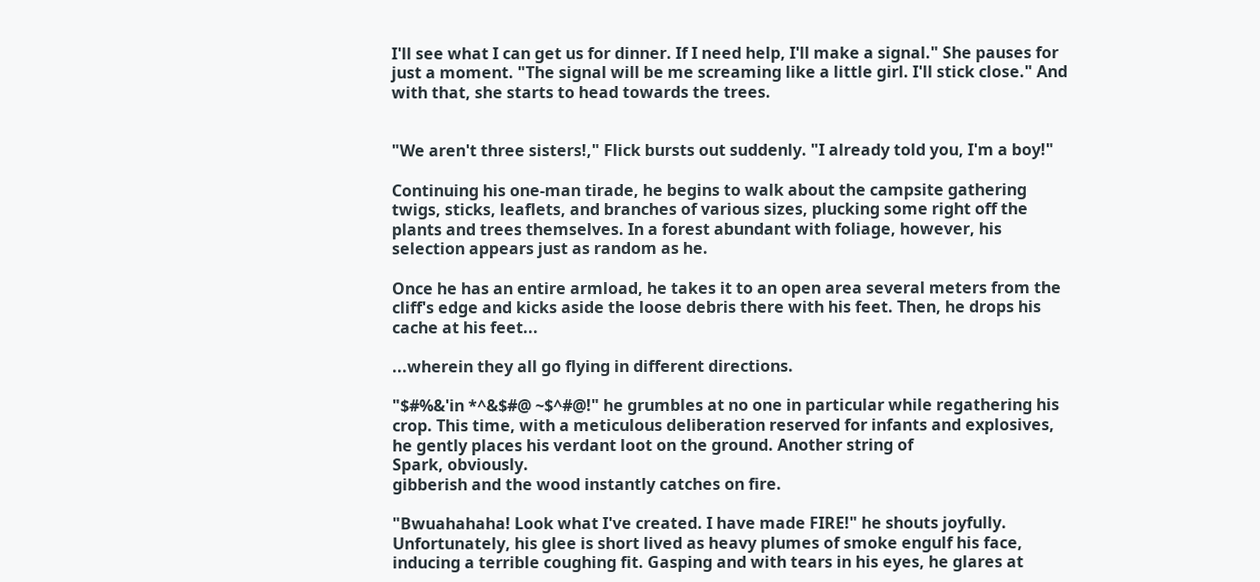I'll see what I can get us for dinner. If I need help, I'll make a signal." She pauses for just a moment. "The signal will be me screaming like a little girl. I'll stick close." And with that, she starts to head towards the trees.


"We aren't three sisters!," Flick bursts out suddenly. "I already told you, I'm a boy!"

Continuing his one-man tirade, he begins to walk about the campsite gathering twigs, sticks, leaflets, and branches of various sizes, plucking some right off the plants and trees themselves. In a forest abundant with foliage, however, his selection appears just as random as he.

Once he has an entire armload, he takes it to an open area several meters from the cliff's edge and kicks aside the loose debris there with his feet. Then, he drops his cache at his feet...

...wherein they all go flying in different directions.

"$#%&'in *^&$#@ ~$^#@!" he grumbles at no one in particular while regathering his crop. This time, with a meticulous deliberation reserved for infants and explosives, he gently places his verdant loot on the ground. Another string of
Spark, obviously.
gibberish and the wood instantly catches on fire.

"Bwuahahaha! Look what I've created. I have made FIRE!" he shouts joyfully. Unfortunately, his glee is short lived as heavy plumes of smoke engulf his face, inducing a terrible coughing fit. Gasping and with tears in his eyes, he glares at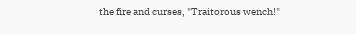the fire and curses, "Traitorous wench!"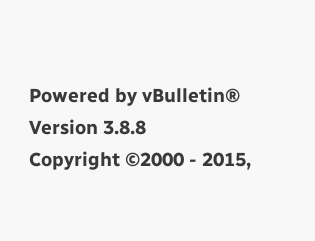Powered by vBulletin® Version 3.8.8
Copyright ©2000 - 2015,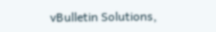vBulletin Solutions,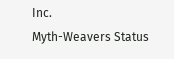Inc.
Myth-Weavers Status